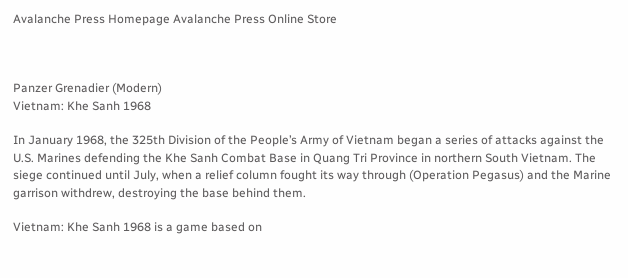Avalanche Press Homepage Avalanche Press Online Store



Panzer Grenadier (Modern)
Vietnam: Khe Sanh 1968

In January 1968, the 325th Division of the People’s Army of Vietnam began a series of attacks against the U.S. Marines defending the Khe Sanh Combat Base in Quang Tri Province in northern South Vietnam. The siege continued until July, when a relief column fought its way through (Operation Pegasus) and the Marine garrison withdrew, destroying the base behind them.

Vietnam: Khe Sanh 1968 is a game based on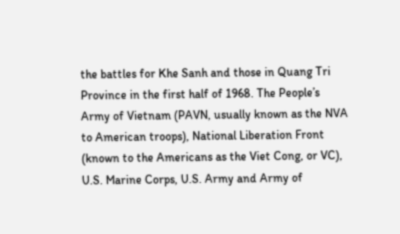the battles for Khe Sanh and those in Quang Tri Province in the first half of 1968. The People’s Army of Vietnam (PAVN, usually known as the NVA to American troops), National Liberation Front (known to the Americans as the Viet Cong, or VC), U.S. Marine Corps, U.S. Army and Army of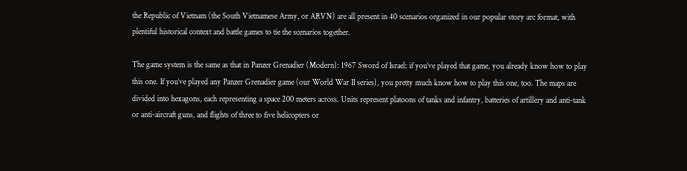the Republic of Vietnam (the South Vietnamese Army, or ARVN) are all present in 40 scenarios organized in our popular story arc format, with plentiful historical context and battle games to tie the scenarios together.

The game system is the same as that in Panzer Grenadier (Modern): 1967 Sword of Israel: if you’ve played that game, you already know how to play this one. If you’ve played any Panzer Grenadier game (our World War II series), you pretty much know how to play this one, too. The maps are divided into hexagons, each representing a space 200 meters across. Units represent platoons of tanks and infantry, batteries of artillery and anti-tank or anti-aircraft guns, and flights of three to five helicopters or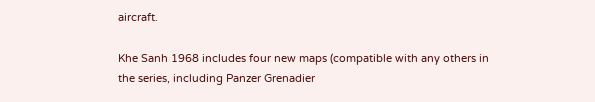aircraft.

Khe Sanh 1968 includes four new maps (compatible with any others in the series, including Panzer Grenadier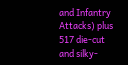and Infantry Attacks) plus 517 die-cut and silky-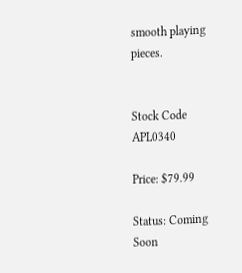smooth playing pieces.


Stock Code APL0340

Price: $79.99

Status: Coming Soon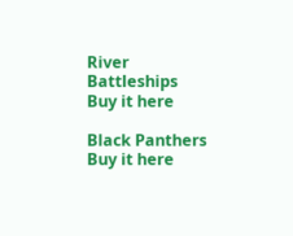River Battleships
Buy it here

Black Panthers
Buy it here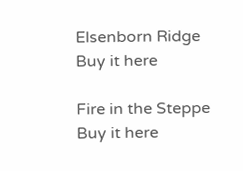Elsenborn Ridge
Buy it here

Fire in the Steppe
Buy it here